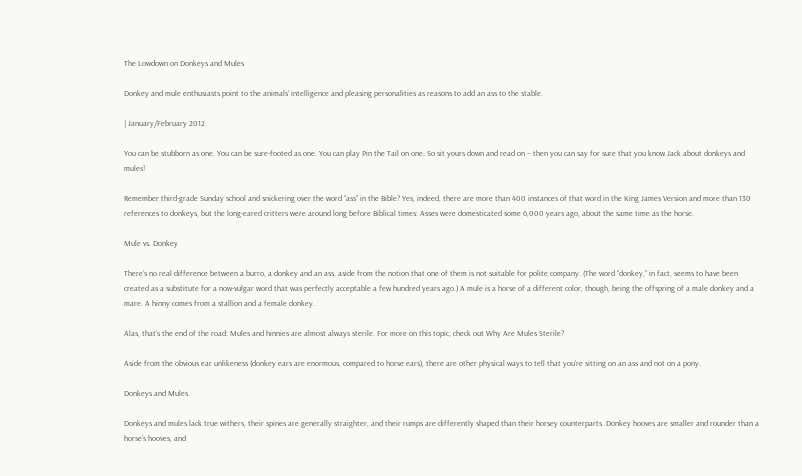The Lowdown on Donkeys and Mules

Donkey and mule enthusiasts point to the animals’ intelligence and pleasing personalities as reasons to add an ass to the stable.

| January/February 2012

You can be stubborn as one. You can be sure-footed as one. You can play Pin the Tail on one. So sit yours down and read on – then you can say for sure that you know Jack about donkeys and mules!

Remember third-grade Sunday school and snickering over the word “ass” in the Bible? Yes, indeed, there are more than 400 instances of that word in the King James Version and more than 130 references to donkeys, but the long-eared critters were around long before Biblical times: Asses were domesticated some 6,000 years ago, about the same time as the horse.

Mule vs. Donkey

There’s no real difference between a burro, a donkey and an ass, aside from the notion that one of them is not suitable for polite company. (The word “donkey,” in fact, seems to have been created as a substitute for a now-vulgar word that was perfectly acceptable a few hundred years ago.) A mule is a horse of a different color, though, being the offspring of a male donkey and a mare. A hinny comes from a stallion and a female donkey.

Alas, that’s the end of the road: Mules and hinnies are almost always sterile. For more on this topic, check out Why Are Mules Sterile?

Aside from the obvious ear unlikeness (donkey ears are enormous, compared to horse ears), there are other physical ways to tell that you’re sitting on an ass and not on a pony.

Donkeys and Mules

Donkeys and mules lack true withers, their spines are generally straighter, and their rumps are differently shaped than their horsey counterparts. Donkey hooves are smaller and rounder than a horse’s hooves, and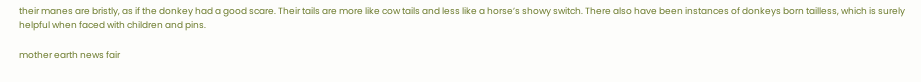their manes are bristly, as if the donkey had a good scare. Their tails are more like cow tails and less like a horse’s showy switch. There also have been instances of donkeys born tailless, which is surely helpful when faced with children and pins.

mother earth news fair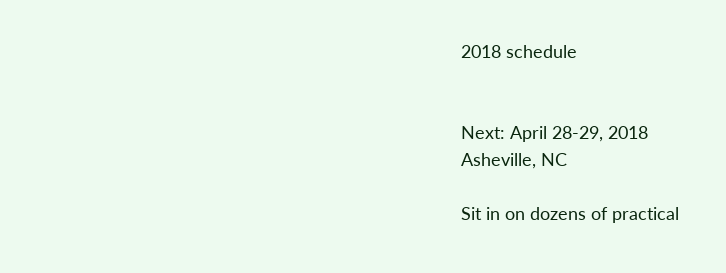2018 schedule


Next: April 28-29, 2018
Asheville, NC

Sit in on dozens of practical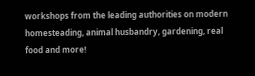workshops from the leading authorities on modern homesteading, animal husbandry, gardening, real food and more!